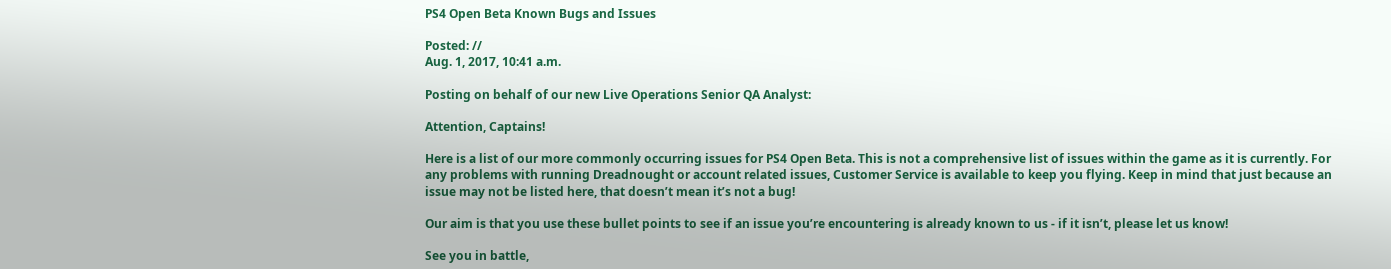PS4 Open Beta Known Bugs and Issues

Posted: //
Aug. 1, 2017, 10:41 a.m.

Posting on behalf of our new Live Operations Senior QA Analyst:

Attention, Captains!

Here is a list of our more commonly occurring issues for PS4 Open Beta. This is not a comprehensive list of issues within the game as it is currently. For any problems with running Dreadnought or account related issues, Customer Service is available to keep you flying. Keep in mind that just because an issue may not be listed here, that doesn’t mean it’s not a bug!

Our aim is that you use these bullet points to see if an issue you’re encountering is already known to us - if it isn’t, please let us know!

See you in battle,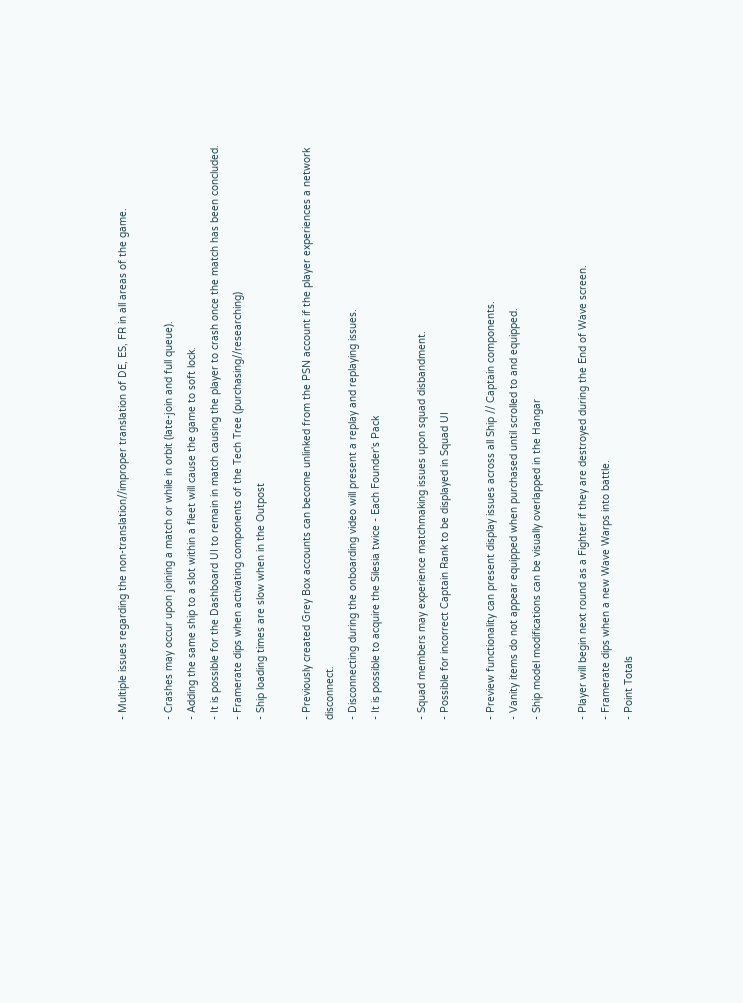- Multiple issues regarding the non-translation//improper translation of DE, ES, FR in all areas of the game.

- Crashes may occur upon joining a match or while in orbit (late-join and full queue).
- Adding the same ship to a slot within a fleet will cause the game to soft lock.
- It is possible for the Dashboard UI to remain in match causing the player to crash once the match has been concluded.
- Framerate dips when activating components of the Tech Tree (purchasing//researching)
- Ship loading times are slow when in the Outpost

- Previously created Grey Box accounts can become unlinked from the PSN account if the player experiences a network disconnect.
- Disconnecting during the onboarding video will present a replay and replaying issues.
- It is possible to acquire the Silesia twice - Each Founder's Pack

- Squad members may experience matchmaking issues upon squad disbandment.
- Possible for incorrect Captain Rank to be displayed in Squad UI

- Preview functionality can present display issues across all Ship // Captain components.
- Vanity items do not appear equipped when purchased until scrolled to and equipped.
- Ship model modifications can be visually overlapped in the Hangar

- Player will begin next round as a Fighter if they are destroyed during the End of Wave screen.
- Framerate dips when a new Wave Warps into battle.
- Point Totals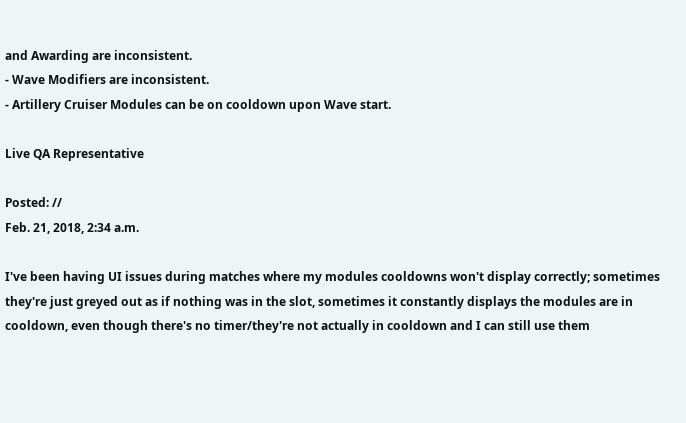and Awarding are inconsistent.
- Wave Modifiers are inconsistent.
- Artillery Cruiser Modules can be on cooldown upon Wave start.

Live QA Representative

Posted: //
Feb. 21, 2018, 2:34 a.m.

I've been having UI issues during matches where my modules cooldowns won't display correctly; sometimes they're just greyed out as if nothing was in the slot, sometimes it constantly displays the modules are in cooldown, even though there's no timer/they're not actually in cooldown and I can still use them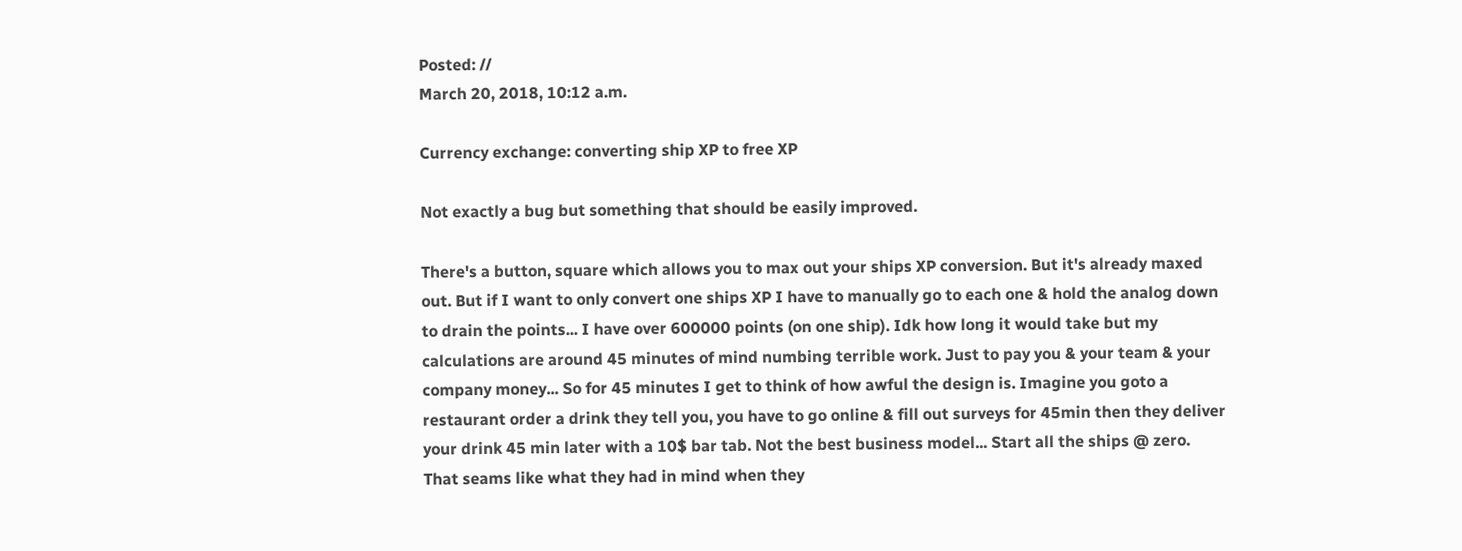Posted: //
March 20, 2018, 10:12 a.m.

Currency exchange: converting ship XP to free XP

Not exactly a bug but something that should be easily improved.

There's a button, square which allows you to max out your ships XP conversion. But it's already maxed out. But if I want to only convert one ships XP I have to manually go to each one & hold the analog down to drain the points... I have over 600000 points (on one ship). Idk how long it would take but my calculations are around 45 minutes of mind numbing terrible work. Just to pay you & your team & your company money... So for 45 minutes I get to think of how awful the design is. Imagine you goto a restaurant order a drink they tell you, you have to go online & fill out surveys for 45min then they deliver your drink 45 min later with a 10$ bar tab. Not the best business model... Start all the ships @ zero. That seams like what they had in mind when they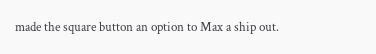made the square button an option to Max a ship out.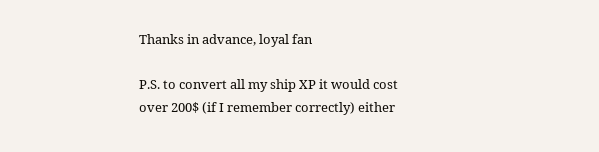Thanks in advance, loyal fan

P.S. to convert all my ship XP it would cost over 200$ (if I remember correctly) either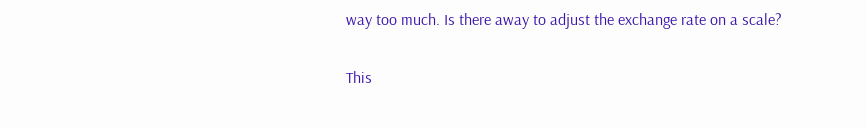way too much. Is there away to adjust the exchange rate on a scale?

This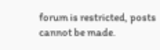forum is restricted, posts cannot be made.